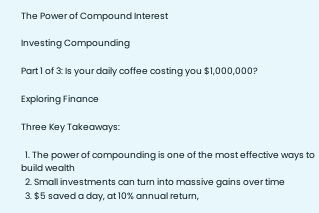The Power of Compound Interest

Investing Compounding

Part 1 of 3: Is your daily coffee costing you $1,000,000?

Exploring Finance

Three Key Takeaways:

  1. The power of compounding is one of the most effective ways to build wealth
  2. Small investments can turn into massive gains over time
  3. $5 saved a day, at 10% annual return,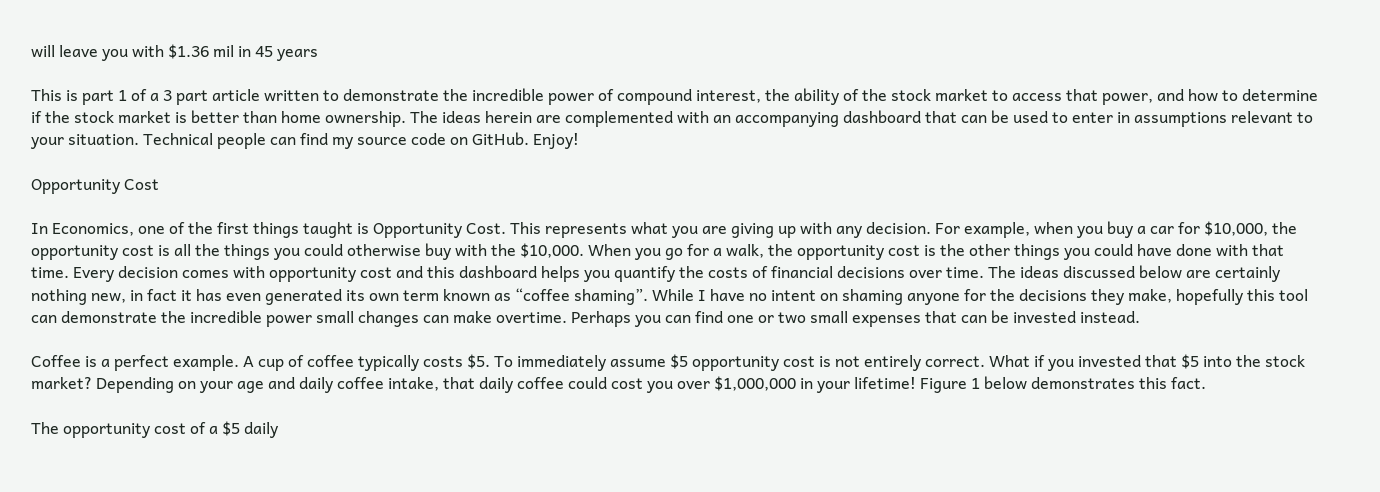will leave you with $1.36 mil in 45 years

This is part 1 of a 3 part article written to demonstrate the incredible power of compound interest, the ability of the stock market to access that power, and how to determine if the stock market is better than home ownership. The ideas herein are complemented with an accompanying dashboard that can be used to enter in assumptions relevant to your situation. Technical people can find my source code on GitHub. Enjoy!

Opportunity Cost

In Economics, one of the first things taught is Opportunity Cost. This represents what you are giving up with any decision. For example, when you buy a car for $10,000, the opportunity cost is all the things you could otherwise buy with the $10,000. When you go for a walk, the opportunity cost is the other things you could have done with that time. Every decision comes with opportunity cost and this dashboard helps you quantify the costs of financial decisions over time. The ideas discussed below are certainly nothing new, in fact it has even generated its own term known as “coffee shaming”. While I have no intent on shaming anyone for the decisions they make, hopefully this tool can demonstrate the incredible power small changes can make overtime. Perhaps you can find one or two small expenses that can be invested instead.

Coffee is a perfect example. A cup of coffee typically costs $5. To immediately assume $5 opportunity cost is not entirely correct. What if you invested that $5 into the stock market? Depending on your age and daily coffee intake, that daily coffee could cost you over $1,000,000 in your lifetime! Figure 1 below demonstrates this fact.

The opportunity cost of a $5 daily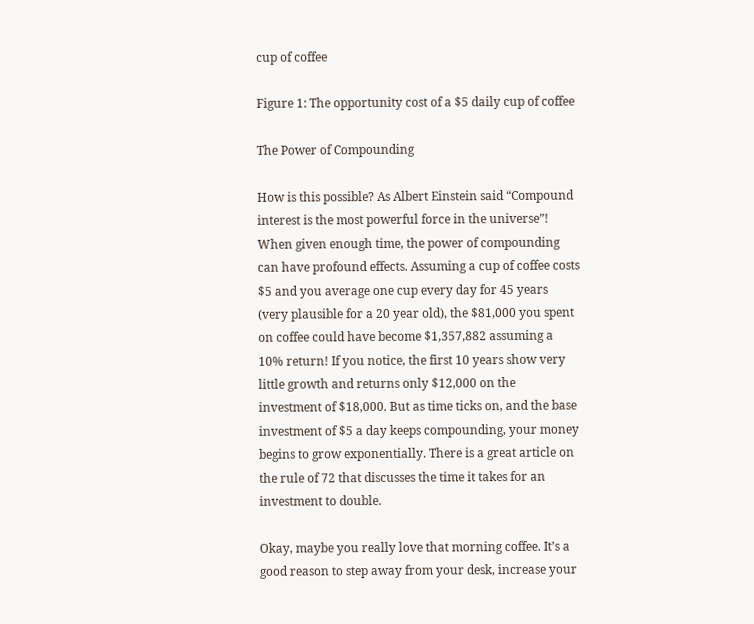cup of coffee

Figure 1: The opportunity cost of a $5 daily cup of coffee

The Power of Compounding

How is this possible? As Albert Einstein said “Compound interest is the most powerful force in the universe”! When given enough time, the power of compounding can have profound effects. Assuming a cup of coffee costs $5 and you average one cup every day for 45 years (very plausible for a 20 year old), the $81,000 you spent on coffee could have become $1,357,882 assuming a 10% return! If you notice, the first 10 years show very little growth and returns only $12,000 on the investment of $18,000. But as time ticks on, and the base investment of $5 a day keeps compounding, your money begins to grow exponentially. There is a great article on the rule of 72 that discusses the time it takes for an investment to double.

Okay, maybe you really love that morning coffee. It’s a good reason to step away from your desk, increase your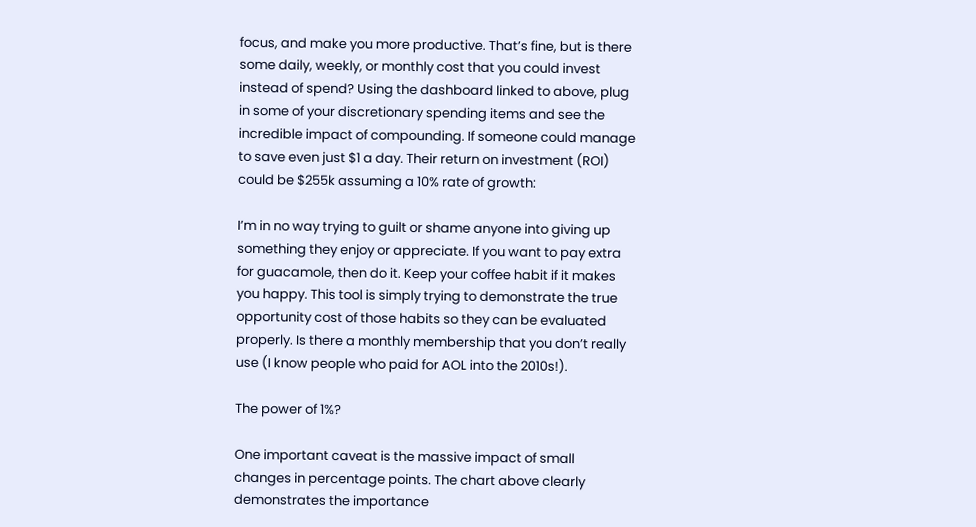focus, and make you more productive. That’s fine, but is there some daily, weekly, or monthly cost that you could invest instead of spend? Using the dashboard linked to above, plug in some of your discretionary spending items and see the incredible impact of compounding. If someone could manage to save even just $1 a day. Their return on investment (ROI) could be $255k assuming a 10% rate of growth:

I’m in no way trying to guilt or shame anyone into giving up something they enjoy or appreciate. If you want to pay extra for guacamole, then do it. Keep your coffee habit if it makes you happy. This tool is simply trying to demonstrate the true opportunity cost of those habits so they can be evaluated properly. Is there a monthly membership that you don’t really use (I know people who paid for AOL into the 2010s!).

The power of 1%?

One important caveat is the massive impact of small changes in percentage points. The chart above clearly demonstrates the importance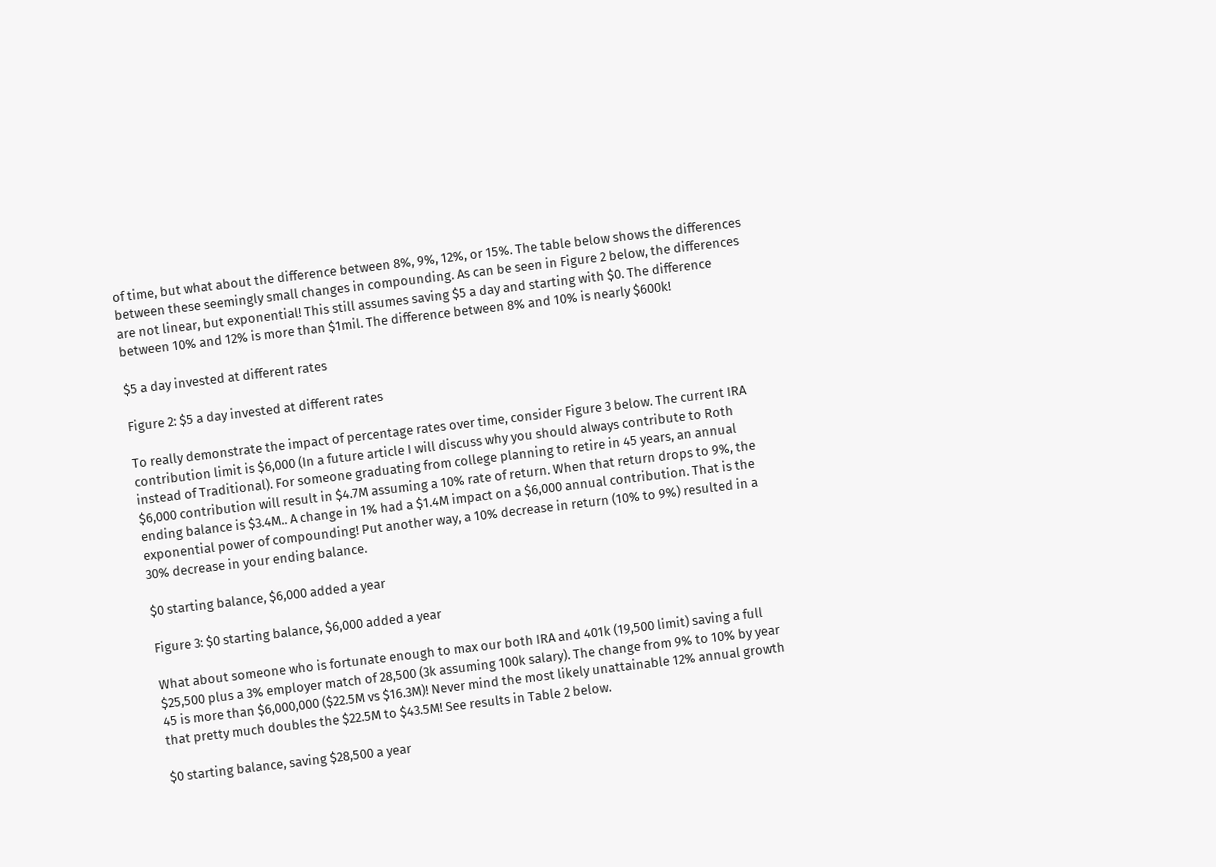of time, but what about the difference between 8%, 9%, 12%, or 15%. The table below shows the differences between these seemingly small changes in compounding. As can be seen in Figure 2 below, the differences are not linear, but exponential! This still assumes saving $5 a day and starting with $0. The difference between 10% and 12% is more than $1mil. The difference between 8% and 10% is nearly $600k!

$5 a day invested at different rates

Figure 2: $5 a day invested at different rates

To really demonstrate the impact of percentage rates over time, consider Figure 3 below. The current IRA contribution limit is $6,000 (In a future article I will discuss why you should always contribute to Roth instead of Traditional). For someone graduating from college planning to retire in 45 years, an annual $6,000 contribution will result in $4.7M assuming a 10% rate of return. When that return drops to 9%, the ending balance is $3.4M.. A change in 1% had a $1.4M impact on a $6,000 annual contribution. That is the exponential power of compounding! Put another way, a 10% decrease in return (10% to 9%) resulted in a 30% decrease in your ending balance.

$0 starting balance, $6,000 added a year

Figure 3: $0 starting balance, $6,000 added a year

What about someone who is fortunate enough to max our both IRA and 401k (19,500 limit) saving a full $25,500 plus a 3% employer match of 28,500 (3k assuming 100k salary). The change from 9% to 10% by year 45 is more than $6,000,000 ($22.5M vs $16.3M)! Never mind the most likely unattainable 12% annual growth that pretty much doubles the $22.5M to $43.5M! See results in Table 2 below.

$0 starting balance, saving $28,500 a year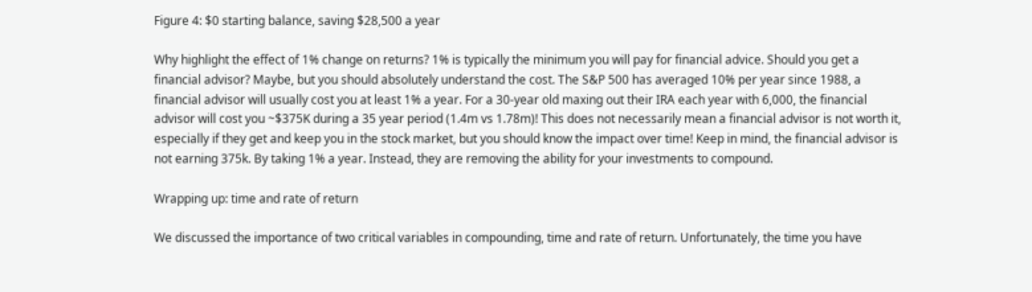Figure 4: $0 starting balance, saving $28,500 a year

Why highlight the effect of 1% change on returns? 1% is typically the minimum you will pay for financial advice. Should you get a financial advisor? Maybe, but you should absolutely understand the cost. The S&P 500 has averaged 10% per year since 1988, a financial advisor will usually cost you at least 1% a year. For a 30-year old maxing out their IRA each year with 6,000, the financial advisor will cost you ~$375K during a 35 year period (1.4m vs 1.78m)! This does not necessarily mean a financial advisor is not worth it, especially if they get and keep you in the stock market, but you should know the impact over time! Keep in mind, the financial advisor is not earning 375k. By taking 1% a year. Instead, they are removing the ability for your investments to compound.

Wrapping up: time and rate of return

We discussed the importance of two critical variables in compounding, time and rate of return. Unfortunately, the time you have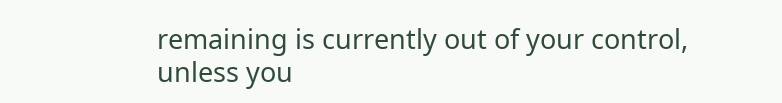remaining is currently out of your control, unless you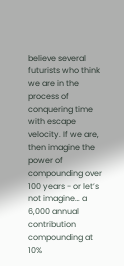believe several futurists who think we are in the process of conquering time with escape velocity. If we are, then imagine the power of compounding over 100 years - or let’s not imagine… a 6,000 annual contribution compounding at 10%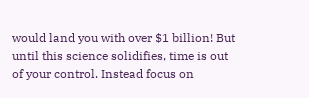would land you with over $1 billion! But until this science solidifies, time is out of your control. Instead focus on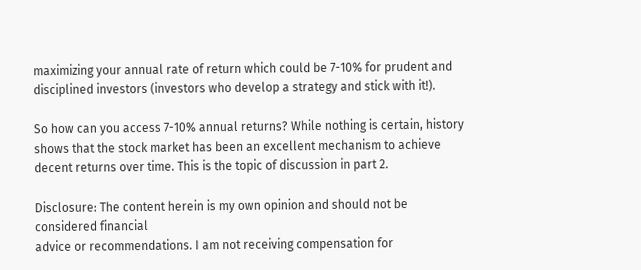maximizing your annual rate of return which could be 7-10% for prudent and disciplined investors (investors who develop a strategy and stick with it!).

So how can you access 7-10% annual returns? While nothing is certain, history shows that the stock market has been an excellent mechanism to achieve decent returns over time. This is the topic of discussion in part 2.

Disclosure: The content herein is my own opinion and should not be considered financial
advice or recommendations. I am not receiving compensation for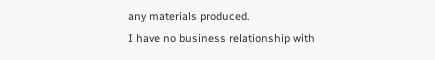any materials produced.
I have no business relationship with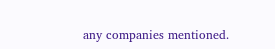any companies mentioned.